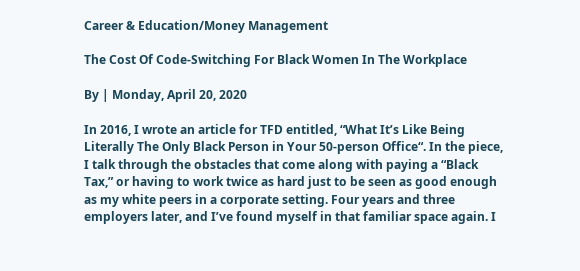Career & Education/Money Management

The Cost Of Code-Switching For Black Women In The Workplace

By | Monday, April 20, 2020

In 2016, I wrote an article for TFD entitled, “What It’s Like Being Literally The Only Black Person in Your 50-person Office“. In the piece, I talk through the obstacles that come along with paying a “Black Tax,” or having to work twice as hard just to be seen as good enough as my white peers in a corporate setting. Four years and three employers later, and I’ve found myself in that familiar space again. I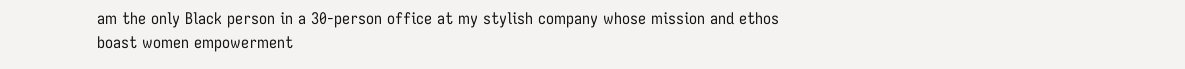am the only Black person in a 30-person office at my stylish company whose mission and ethos boast women empowerment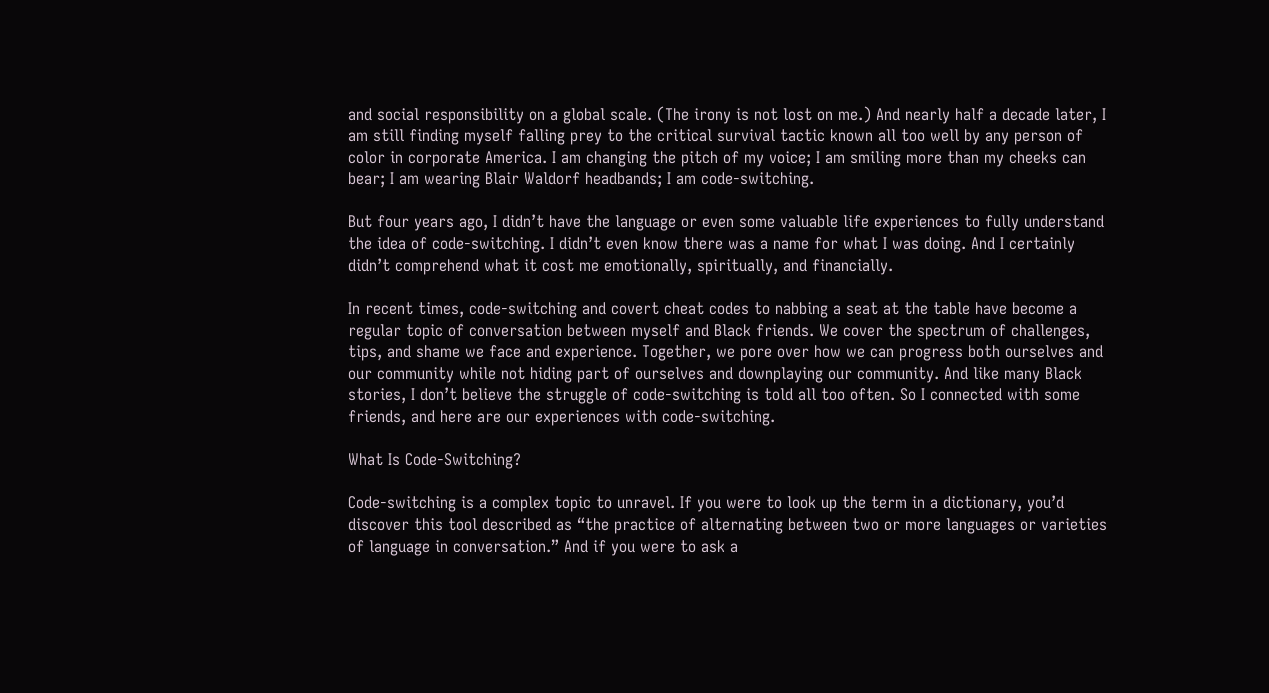and social responsibility on a global scale. (The irony is not lost on me.) And nearly half a decade later, I am still finding myself falling prey to the critical survival tactic known all too well by any person of color in corporate America. I am changing the pitch of my voice; I am smiling more than my cheeks can bear; I am wearing Blair Waldorf headbands; I am code-switching.

But four years ago, I didn’t have the language or even some valuable life experiences to fully understand the idea of code-switching. I didn’t even know there was a name for what I was doing. And I certainly didn’t comprehend what it cost me emotionally, spiritually, and financially.

In recent times, code-switching and covert cheat codes to nabbing a seat at the table have become a regular topic of conversation between myself and Black friends. We cover the spectrum of challenges, tips, and shame we face and experience. Together, we pore over how we can progress both ourselves and our community while not hiding part of ourselves and downplaying our community. And like many Black stories, I don’t believe the struggle of code-switching is told all too often. So I connected with some friends, and here are our experiences with code-switching.

What Is Code-Switching?

Code-switching is a complex topic to unravel. If you were to look up the term in a dictionary, you’d discover this tool described as “the practice of alternating between two or more languages or varieties of language in conversation.” And if you were to ask a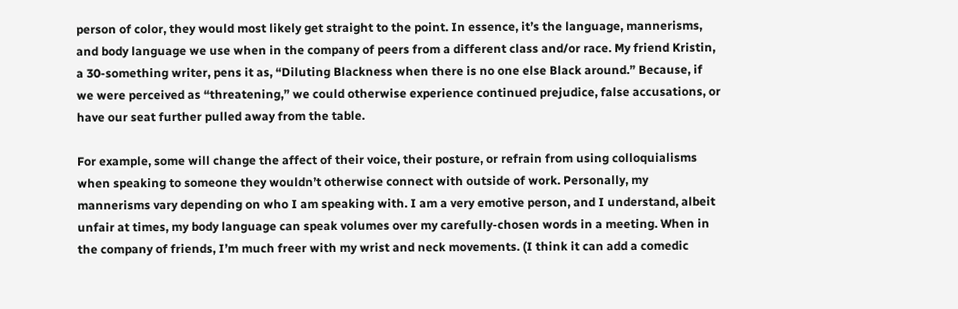person of color, they would most likely get straight to the point. In essence, it’s the language, mannerisms, and body language we use when in the company of peers from a different class and/or race. My friend Kristin, a 30-something writer, pens it as, “Diluting Blackness when there is no one else Black around.” Because, if we were perceived as “threatening,” we could otherwise experience continued prejudice, false accusations, or have our seat further pulled away from the table.

For example, some will change the affect of their voice, their posture, or refrain from using colloquialisms when speaking to someone they wouldn’t otherwise connect with outside of work. Personally, my mannerisms vary depending on who I am speaking with. I am a very emotive person, and I understand, albeit unfair at times, my body language can speak volumes over my carefully-chosen words in a meeting. When in the company of friends, I’m much freer with my wrist and neck movements. (I think it can add a comedic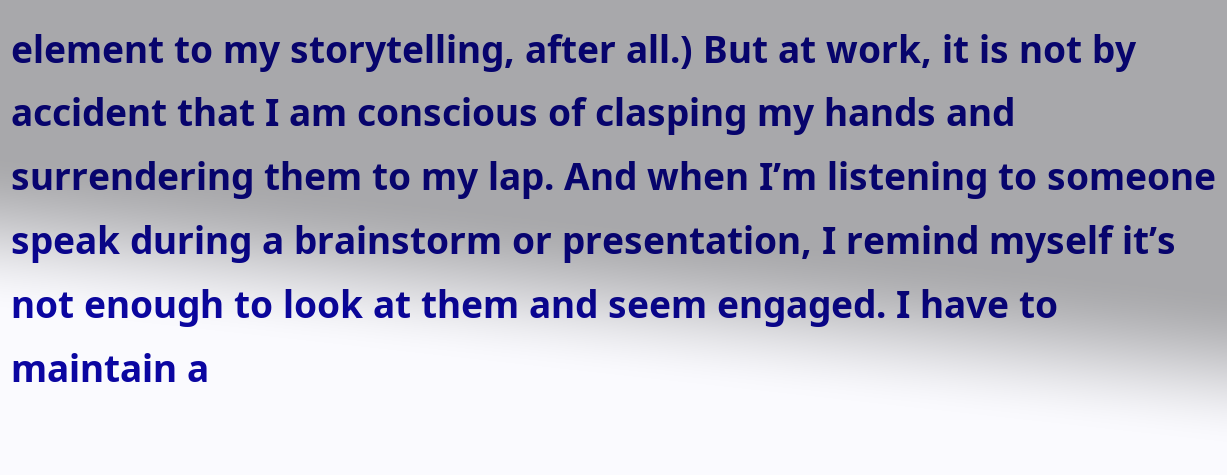element to my storytelling, after all.) But at work, it is not by accident that I am conscious of clasping my hands and surrendering them to my lap. And when I’m listening to someone speak during a brainstorm or presentation, I remind myself it’s not enough to look at them and seem engaged. I have to maintain a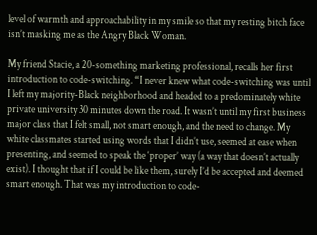level of warmth and approachability in my smile so that my resting bitch face isn’t masking me as the Angry Black Woman.

My friend Stacie, a 20-something marketing professional, recalls her first introduction to code-switching. “I never knew what code-switching was until I left my majority-Black neighborhood and headed to a predominately white private university 30 minutes down the road. It wasn’t until my first business major class that I felt small, not smart enough, and the need to change. My white classmates started using words that I didn’t use, seemed at ease when presenting, and seemed to speak the ‘proper’ way (a way that doesn’t actually exist). I thought that if I could be like them, surely I’d be accepted and deemed smart enough. That was my introduction to code-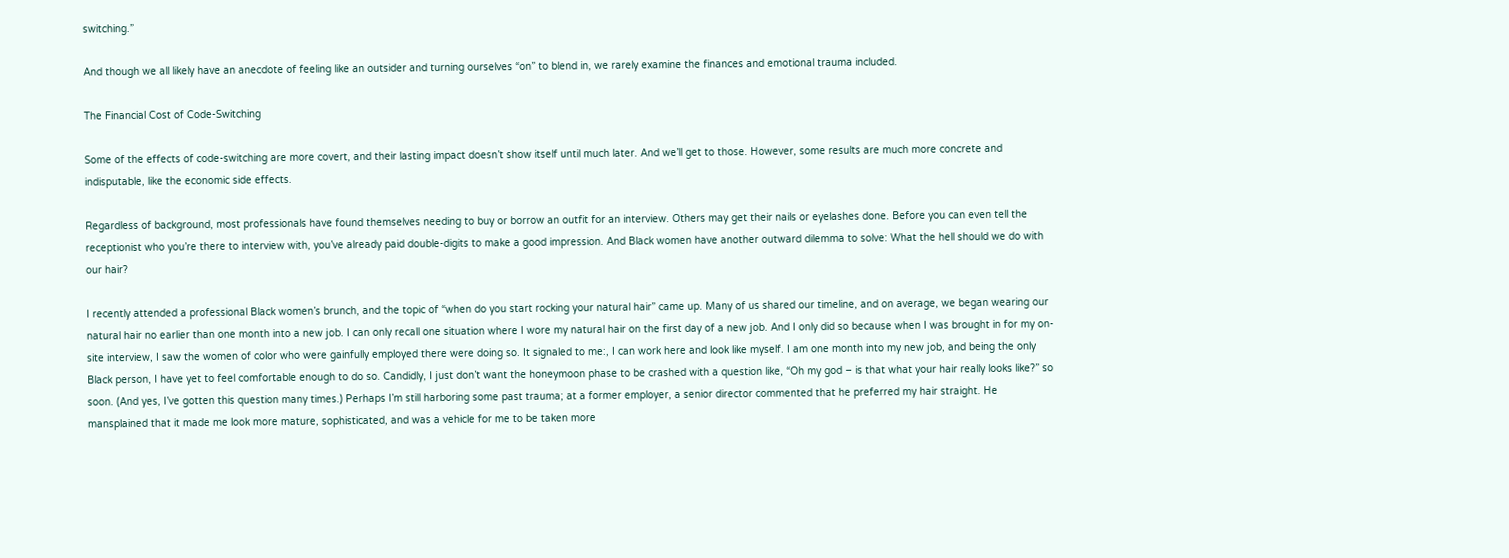switching.”

And though we all likely have an anecdote of feeling like an outsider and turning ourselves “on” to blend in, we rarely examine the finances and emotional trauma included.

The Financial Cost of Code-Switching

Some of the effects of code-switching are more covert, and their lasting impact doesn’t show itself until much later. And we’ll get to those. However, some results are much more concrete and indisputable, like the economic side effects.

Regardless of background, most professionals have found themselves needing to buy or borrow an outfit for an interview. Others may get their nails or eyelashes done. Before you can even tell the receptionist who you’re there to interview with, you’ve already paid double-digits to make a good impression. And Black women have another outward dilemma to solve: What the hell should we do with our hair?

I recently attended a professional Black women’s brunch, and the topic of “when do you start rocking your natural hair” came up. Many of us shared our timeline, and on average, we began wearing our natural hair no earlier than one month into a new job. I can only recall one situation where I wore my natural hair on the first day of a new job. And I only did so because when I was brought in for my on-site interview, I saw the women of color who were gainfully employed there were doing so. It signaled to me:, I can work here and look like myself. I am one month into my new job, and being the only Black person, I have yet to feel comfortable enough to do so. Candidly, I just don’t want the honeymoon phase to be crashed with a question like, “Oh my god – is that what your hair really looks like?” so soon. (And yes, I’ve gotten this question many times.) Perhaps I’m still harboring some past trauma; at a former employer, a senior director commented that he preferred my hair straight. He mansplained that it made me look more mature, sophisticated, and was a vehicle for me to be taken more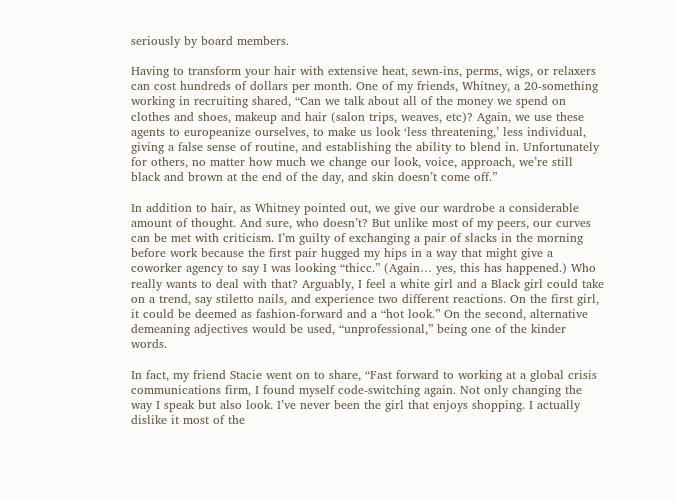seriously by board members.

Having to transform your hair with extensive heat, sewn-ins, perms, wigs, or relaxers can cost hundreds of dollars per month. One of my friends, Whitney, a 20-something working in recruiting shared, “Can we talk about all of the money we spend on clothes and shoes, makeup and hair (salon trips, weaves, etc)? Again, we use these agents to europeanize ourselves, to make us look ‘less threatening,’ less individual, giving a false sense of routine, and establishing the ability to blend in. Unfortunately for others, no matter how much we change our look, voice, approach, we’re still black and brown at the end of the day, and skin doesn’t come off.”

In addition to hair, as Whitney pointed out, we give our wardrobe a considerable amount of thought. And sure, who doesn’t? But unlike most of my peers, our curves can be met with criticism. I’m guilty of exchanging a pair of slacks in the morning before work because the first pair hugged my hips in a way that might give a coworker agency to say I was looking “thicc.” (Again… yes, this has happened.) Who really wants to deal with that? Arguably, I feel a white girl and a Black girl could take on a trend, say stiletto nails, and experience two different reactions. On the first girl, it could be deemed as fashion-forward and a “hot look.” On the second, alternative demeaning adjectives would be used, “unprofessional,” being one of the kinder words.

In fact, my friend Stacie went on to share, “Fast forward to working at a global crisis communications firm, I found myself code-switching again. Not only changing the way I speak but also look. I’ve never been the girl that enjoys shopping. I actually dislike it most of the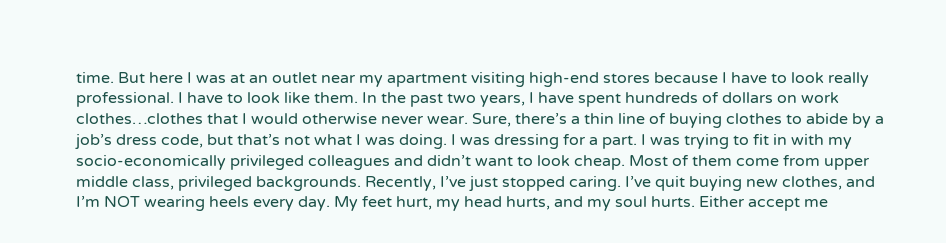time. But here I was at an outlet near my apartment visiting high-end stores because I have to look really professional. I have to look like them. In the past two years, I have spent hundreds of dollars on work clothes…clothes that I would otherwise never wear. Sure, there’s a thin line of buying clothes to abide by a job’s dress code, but that’s not what I was doing. I was dressing for a part. I was trying to fit in with my socio-economically privileged colleagues and didn’t want to look cheap. Most of them come from upper middle class, privileged backgrounds. Recently, I’ve just stopped caring. I’ve quit buying new clothes, and I’m NOT wearing heels every day. My feet hurt, my head hurts, and my soul hurts. Either accept me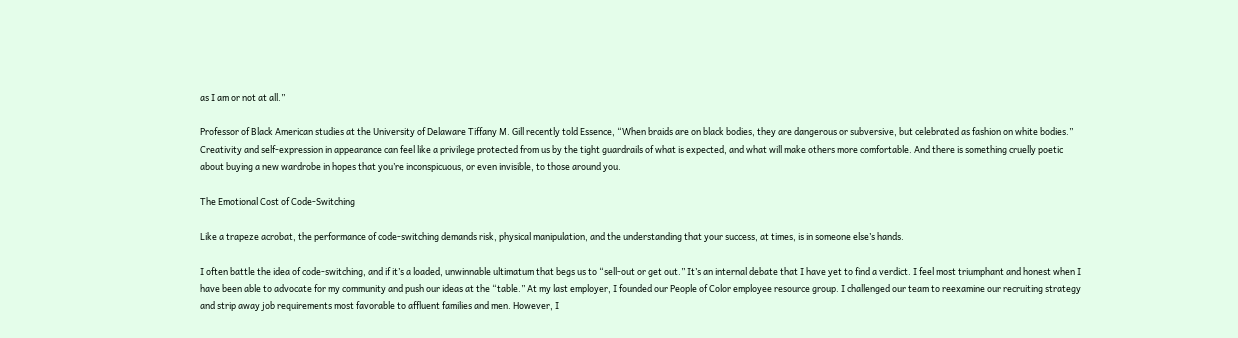as I am or not at all.”

Professor of Black American studies at the University of Delaware Tiffany M. Gill recently told Essence, “When braids are on black bodies, they are dangerous or subversive, but celebrated as fashion on white bodies.” Creativity and self-expression in appearance can feel like a privilege protected from us by the tight guardrails of what is expected, and what will make others more comfortable. And there is something cruelly poetic about buying a new wardrobe in hopes that you’re inconspicuous, or even invisible, to those around you.

The Emotional Cost of Code-Switching

Like a trapeze acrobat, the performance of code-switching demands risk, physical manipulation, and the understanding that your success, at times, is in someone else’s hands.

I often battle the idea of code-switching, and if it’s a loaded, unwinnable ultimatum that begs us to “sell-out or get out.” It’s an internal debate that I have yet to find a verdict. I feel most triumphant and honest when I have been able to advocate for my community and push our ideas at the “table.” At my last employer, I founded our People of Color employee resource group. I challenged our team to reexamine our recruiting strategy and strip away job requirements most favorable to affluent families and men. However, I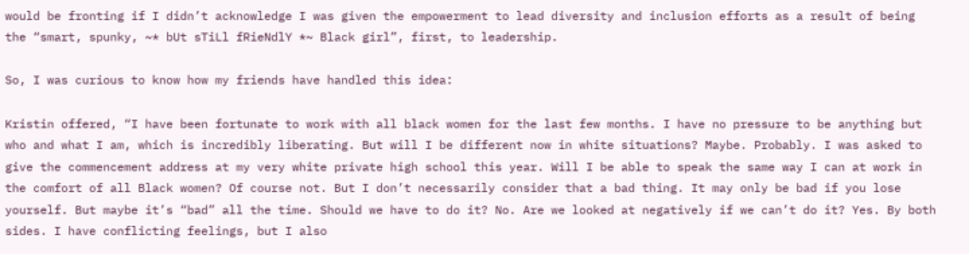would be fronting if I didn’t acknowledge I was given the empowerment to lead diversity and inclusion efforts as a result of being the “smart, spunky, ~* bUt sTiLl fRieNdlY *~ Black girl”, first, to leadership.

So, I was curious to know how my friends have handled this idea:

Kristin offered, “I have been fortunate to work with all black women for the last few months. I have no pressure to be anything but who and what I am, which is incredibly liberating. But will I be different now in white situations? Maybe. Probably. I was asked to give the commencement address at my very white private high school this year. Will I be able to speak the same way I can at work in the comfort of all Black women? Of course not. But I don’t necessarily consider that a bad thing. It may only be bad if you lose yourself. But maybe it’s “bad” all the time. Should we have to do it? No. Are we looked at negatively if we can’t do it? Yes. By both sides. I have conflicting feelings, but I also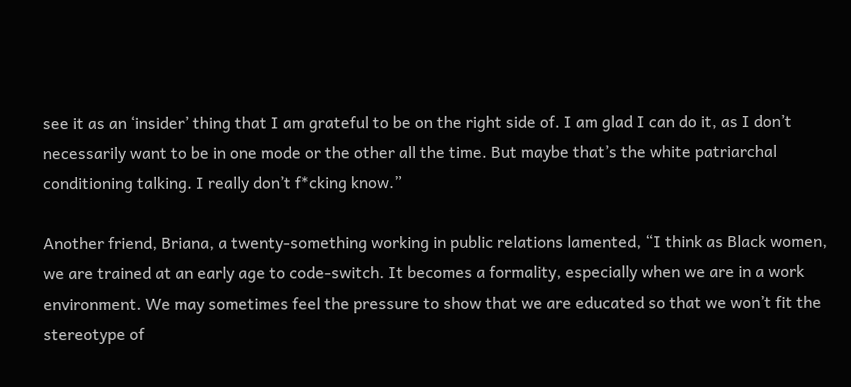see it as an ‘insider’ thing that I am grateful to be on the right side of. I am glad I can do it, as I don’t necessarily want to be in one mode or the other all the time. But maybe that’s the white patriarchal conditioning talking. I really don’t f*cking know.”

Another friend, Briana, a twenty-something working in public relations lamented, “I think as Black women, we are trained at an early age to code-switch. It becomes a formality, especially when we are in a work environment. We may sometimes feel the pressure to show that we are educated so that we won’t fit the stereotype of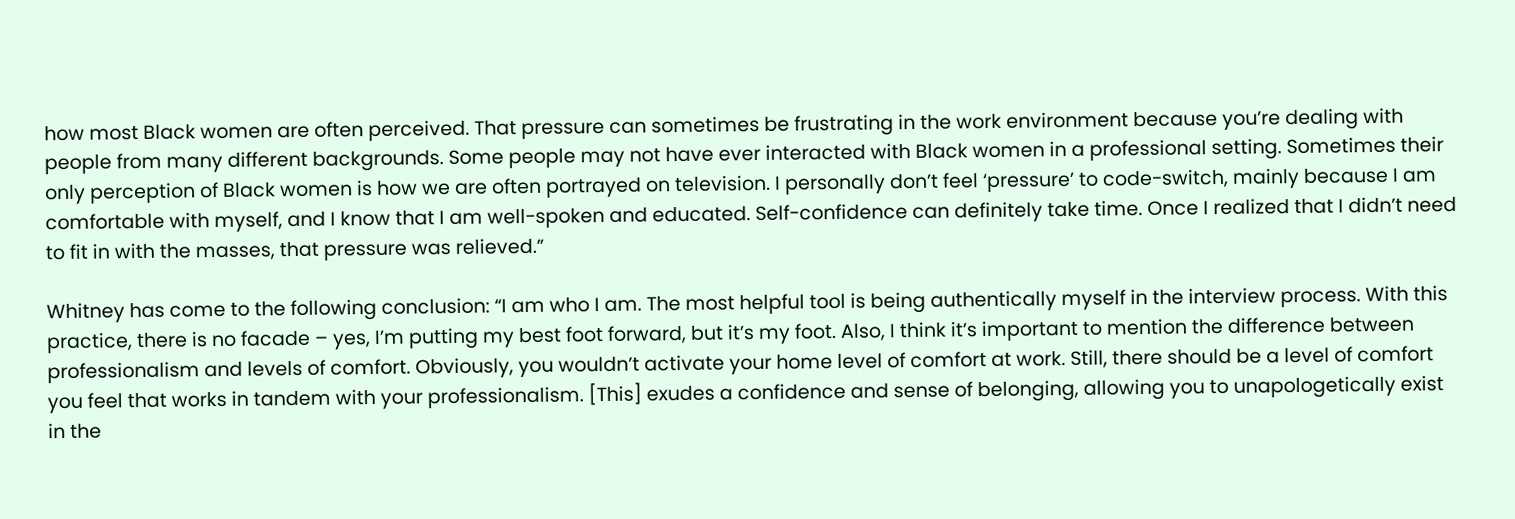how most Black women are often perceived. That pressure can sometimes be frustrating in the work environment because you’re dealing with people from many different backgrounds. Some people may not have ever interacted with Black women in a professional setting. Sometimes their only perception of Black women is how we are often portrayed on television. I personally don’t feel ‘pressure’ to code-switch, mainly because I am comfortable with myself, and I know that I am well-spoken and educated. Self-confidence can definitely take time. Once I realized that I didn’t need to fit in with the masses, that pressure was relieved.”

Whitney has come to the following conclusion: “I am who I am. The most helpful tool is being authentically myself in the interview process. With this practice, there is no facade – yes, I’m putting my best foot forward, but it’s my foot. Also, I think it’s important to mention the difference between professionalism and levels of comfort. Obviously, you wouldn’t activate your home level of comfort at work. Still, there should be a level of comfort you feel that works in tandem with your professionalism. [This] exudes a confidence and sense of belonging, allowing you to unapologetically exist in the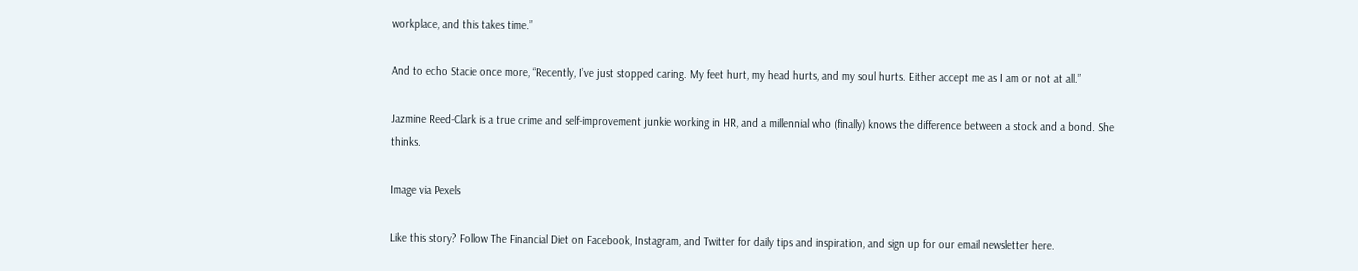workplace, and this takes time.”

And to echo Stacie once more, “Recently, I’ve just stopped caring. My feet hurt, my head hurts, and my soul hurts. Either accept me as I am or not at all.”

Jazmine Reed-Clark is a true crime and self-improvement junkie working in HR, and a millennial who (finally) knows the difference between a stock and a bond. She thinks.

Image via Pexels

Like this story? Follow The Financial Diet on Facebook, Instagram, and Twitter for daily tips and inspiration, and sign up for our email newsletter here.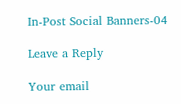In-Post Social Banners-04

Leave a Reply

Your email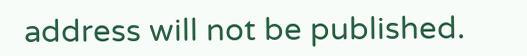address will not be published.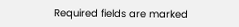Required fields are marked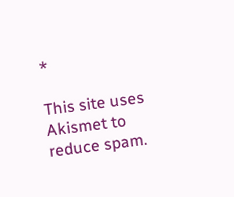*

This site uses Akismet to reduce spam.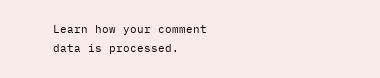Learn how your comment data is processed.